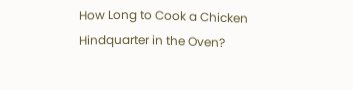How Long to Cook a Chicken Hindquarter in the Oven?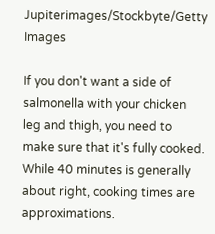Jupiterimages/Stockbyte/Getty Images

If you don't want a side of salmonella with your chicken leg and thigh, you need to make sure that it's fully cooked. While 40 minutes is generally about right, cooking times are approximations.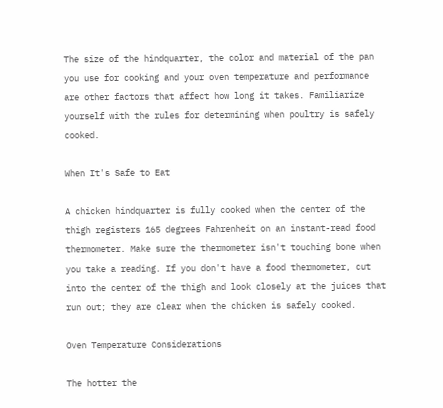The size of the hindquarter, the color and material of the pan you use for cooking and your oven temperature and performance are other factors that affect how long it takes. Familiarize yourself with the rules for determining when poultry is safely cooked.

When It's Safe to Eat

A chicken hindquarter is fully cooked when the center of the thigh registers 165 degrees Fahrenheit on an instant-read food thermometer. Make sure the thermometer isn't touching bone when you take a reading. If you don't have a food thermometer, cut into the center of the thigh and look closely at the juices that run out; they are clear when the chicken is safely cooked.

Oven Temperature Considerations

The hotter the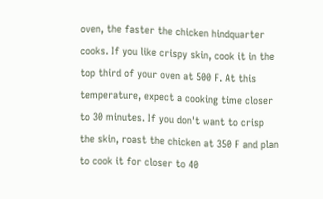oven, the faster the chicken hindquarter cooks. If you like crispy skin, cook it in the top third of your oven at 500 F. At this temperature, expect a cooking time closer to 30 minutes. If you don't want to crisp the skin, roast the chicken at 350 F and plan to cook it for closer to 40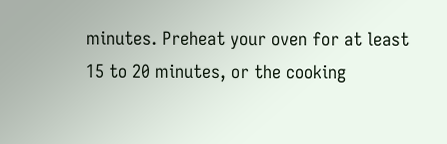minutes. Preheat your oven for at least 15 to 20 minutes, or the cooking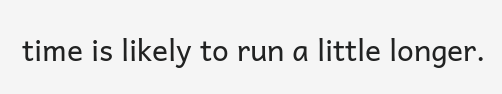time is likely to run a little longer.